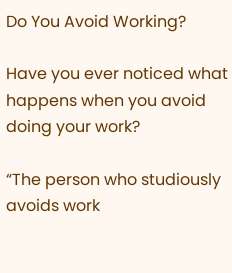Do You Avoid Working?

Have you ever noticed what happens when you avoid doing your work?

“The person who studiously avoids work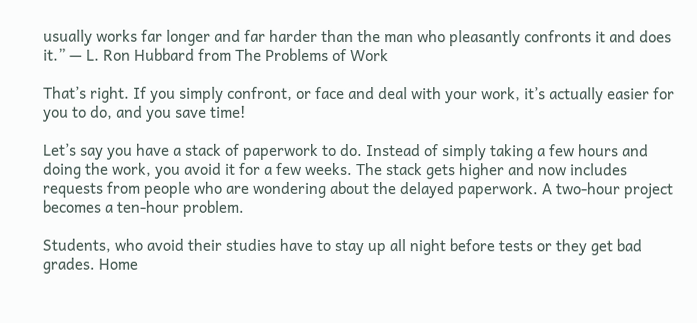usually works far longer and far harder than the man who pleasantly confronts it and does it.” — L. Ron Hubbard from The Problems of Work

That’s right. If you simply confront, or face and deal with your work, it’s actually easier for you to do, and you save time!

Let’s say you have a stack of paperwork to do. Instead of simply taking a few hours and doing the work, you avoid it for a few weeks. The stack gets higher and now includes requests from people who are wondering about the delayed paperwork. A two-hour project becomes a ten-hour problem.

Students, who avoid their studies have to stay up all night before tests or they get bad grades. Home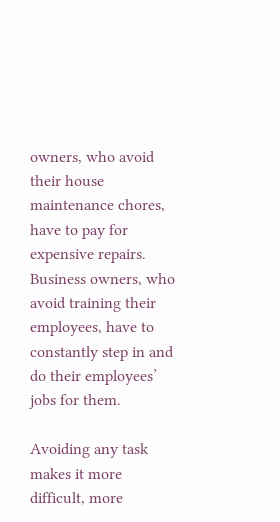owners, who avoid their house maintenance chores, have to pay for expensive repairs. Business owners, who avoid training their employees, have to constantly step in and do their employees’ jobs for them.

Avoiding any task makes it more difficult, more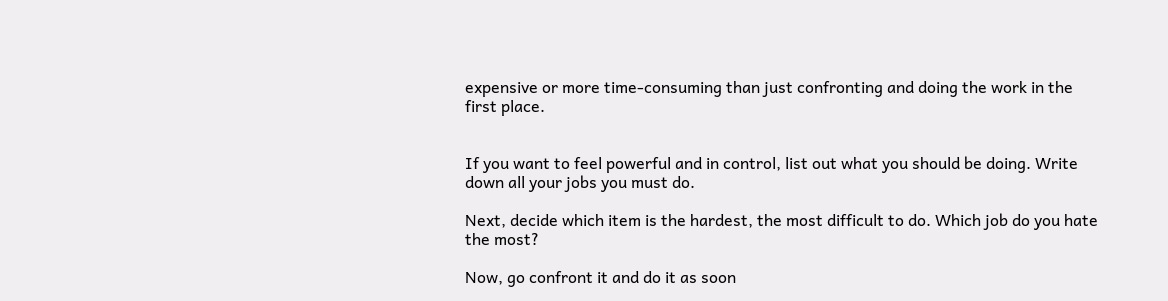expensive or more time-consuming than just confronting and doing the work in the first place.


If you want to feel powerful and in control, list out what you should be doing. Write down all your jobs you must do.

Next, decide which item is the hardest, the most difficult to do. Which job do you hate the most?

Now, go confront it and do it as soon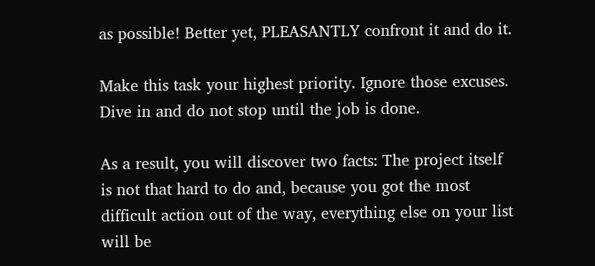as possible! Better yet, PLEASANTLY confront it and do it.

Make this task your highest priority. Ignore those excuses. Dive in and do not stop until the job is done.

As a result, you will discover two facts: The project itself is not that hard to do and, because you got the most difficult action out of the way, everything else on your list will be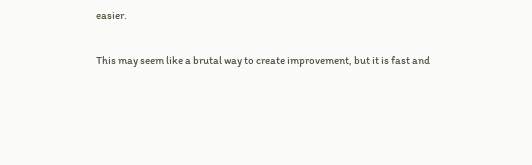easier.

This may seem like a brutal way to create improvement, but it is fast and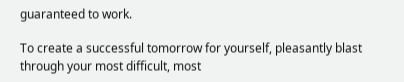guaranteed to work.

To create a successful tomorrow for yourself, pleasantly blast through your most difficult, most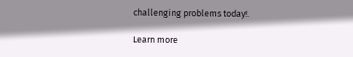challenging problems today!.

Learn more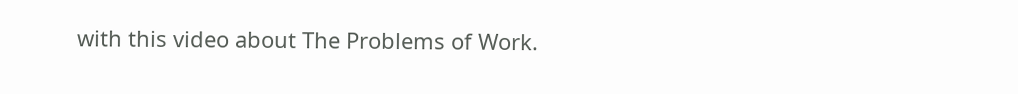with this video about The Problems of Work.